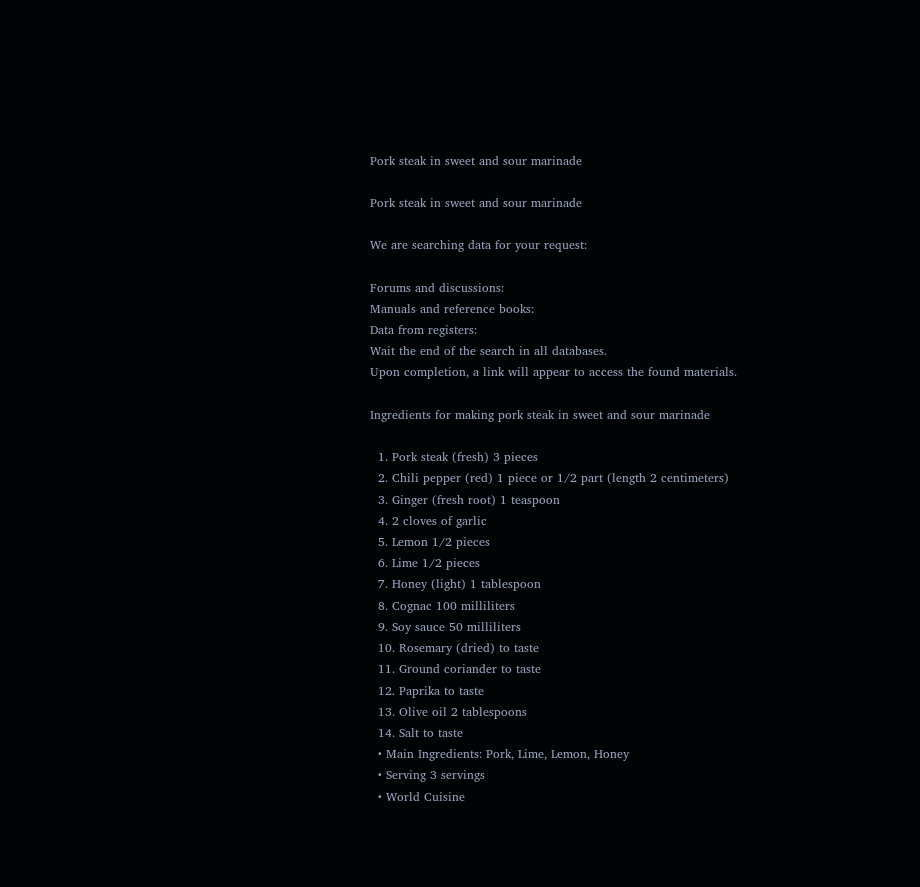Pork steak in sweet and sour marinade

Pork steak in sweet and sour marinade

We are searching data for your request:

Forums and discussions:
Manuals and reference books:
Data from registers:
Wait the end of the search in all databases.
Upon completion, a link will appear to access the found materials.

Ingredients for making pork steak in sweet and sour marinade

  1. Pork steak (fresh) 3 pieces
  2. Chili pepper (red) 1 piece or 1/2 part (length 2 centimeters)
  3. Ginger (fresh root) 1 teaspoon
  4. 2 cloves of garlic
  5. Lemon 1/2 pieces
  6. Lime 1/2 pieces
  7. Honey (light) 1 tablespoon
  8. Cognac 100 milliliters
  9. Soy sauce 50 milliliters
  10. Rosemary (dried) to taste
  11. Ground coriander to taste
  12. Paprika to taste
  13. Olive oil 2 tablespoons
  14. Salt to taste
  • Main Ingredients: Pork, Lime, Lemon, Honey
  • Serving 3 servings
  • World Cuisine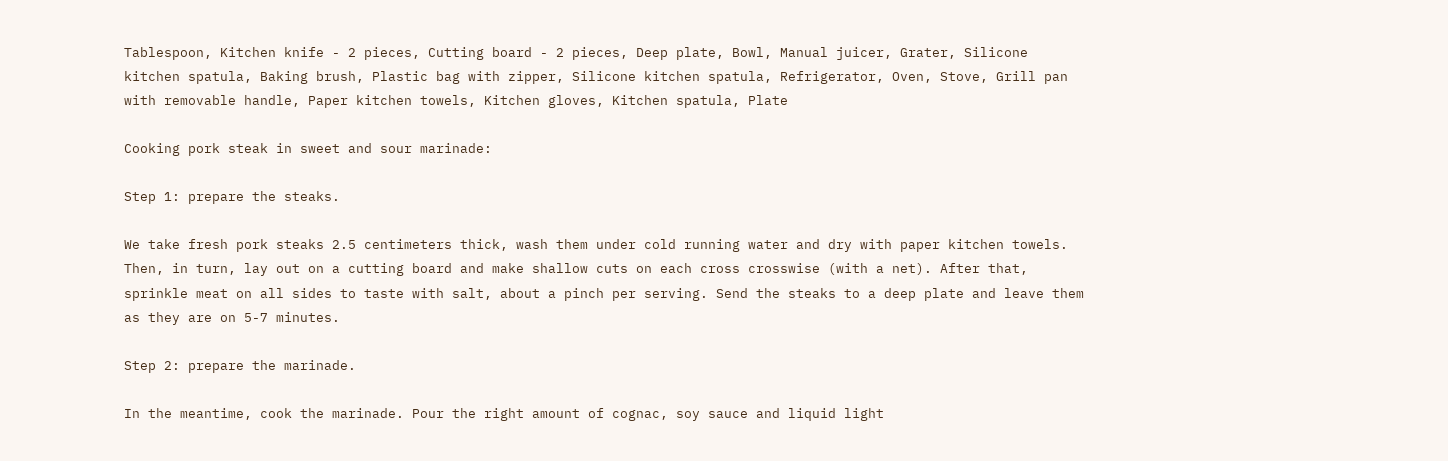Tablespoon, Kitchen knife - 2 pieces, Cutting board - 2 pieces, Deep plate, Bowl, Manual juicer, Grater, Silicone kitchen spatula, Baking brush, Plastic bag with zipper, Silicone kitchen spatula, Refrigerator, Oven, Stove, Grill pan with removable handle, Paper kitchen towels, Kitchen gloves, Kitchen spatula, Plate

Cooking pork steak in sweet and sour marinade:

Step 1: prepare the steaks.

We take fresh pork steaks 2.5 centimeters thick, wash them under cold running water and dry with paper kitchen towels.
Then, in turn, lay out on a cutting board and make shallow cuts on each cross crosswise (with a net). After that, sprinkle meat on all sides to taste with salt, about a pinch per serving. Send the steaks to a deep plate and leave them as they are on 5-7 minutes.

Step 2: prepare the marinade.

In the meantime, cook the marinade. Pour the right amount of cognac, soy sauce and liquid light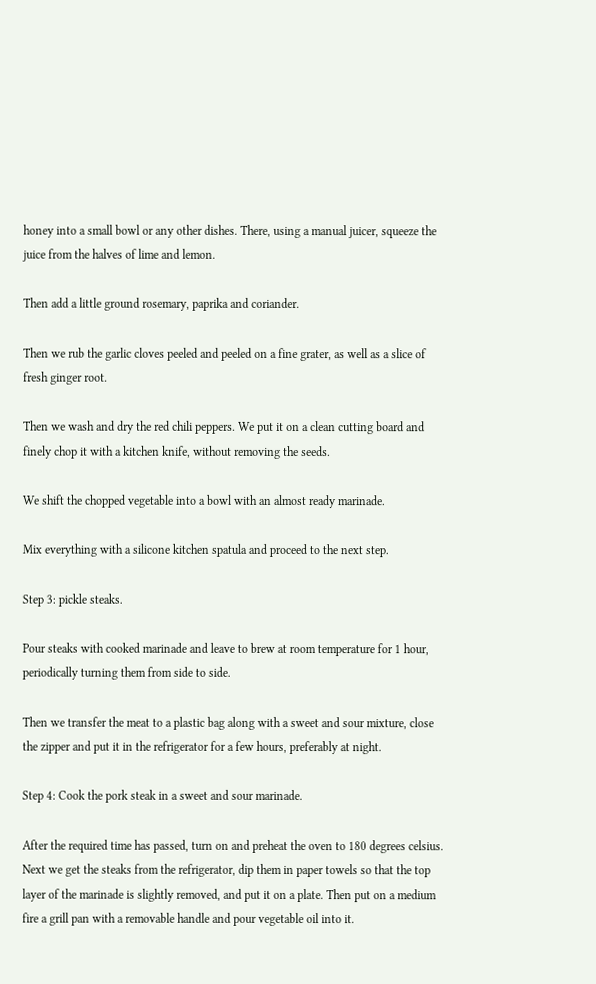honey into a small bowl or any other dishes. There, using a manual juicer, squeeze the juice from the halves of lime and lemon.

Then add a little ground rosemary, paprika and coriander.

Then we rub the garlic cloves peeled and peeled on a fine grater, as well as a slice of fresh ginger root.

Then we wash and dry the red chili peppers. We put it on a clean cutting board and finely chop it with a kitchen knife, without removing the seeds.

We shift the chopped vegetable into a bowl with an almost ready marinade.

Mix everything with a silicone kitchen spatula and proceed to the next step.

Step 3: pickle steaks.

Pour steaks with cooked marinade and leave to brew at room temperature for 1 hour, periodically turning them from side to side.

Then we transfer the meat to a plastic bag along with a sweet and sour mixture, close the zipper and put it in the refrigerator for a few hours, preferably at night.

Step 4: Cook the pork steak in a sweet and sour marinade.

After the required time has passed, turn on and preheat the oven to 180 degrees celsius. Next we get the steaks from the refrigerator, dip them in paper towels so that the top layer of the marinade is slightly removed, and put it on a plate. Then put on a medium fire a grill pan with a removable handle and pour vegetable oil into it.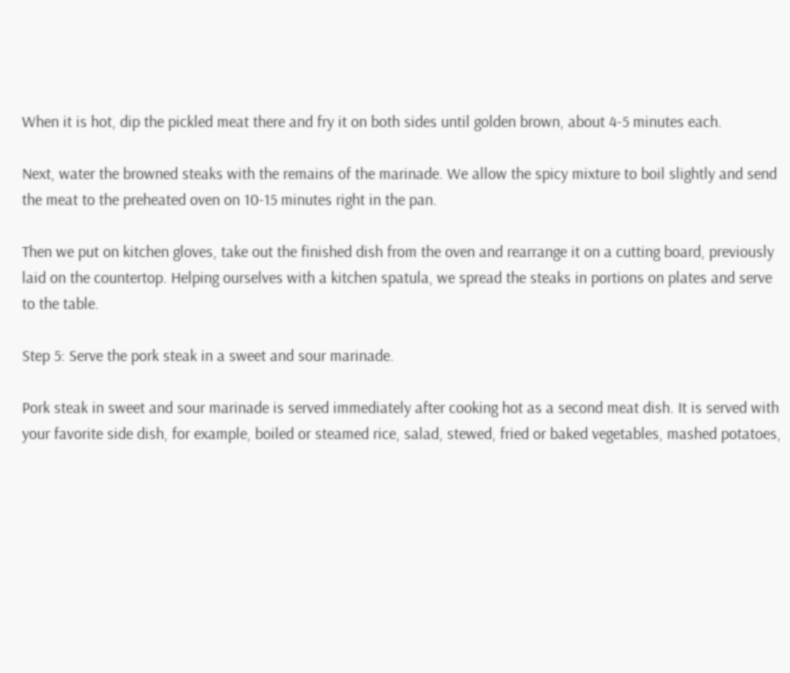When it is hot, dip the pickled meat there and fry it on both sides until golden brown, about 4-5 minutes each.

Next, water the browned steaks with the remains of the marinade. We allow the spicy mixture to boil slightly and send the meat to the preheated oven on 10-15 minutes right in the pan.

Then we put on kitchen gloves, take out the finished dish from the oven and rearrange it on a cutting board, previously laid on the countertop. Helping ourselves with a kitchen spatula, we spread the steaks in portions on plates and serve to the table.

Step 5: Serve the pork steak in a sweet and sour marinade.

Pork steak in sweet and sour marinade is served immediately after cooking hot as a second meat dish. It is served with your favorite side dish, for example, boiled or steamed rice, salad, stewed, fried or baked vegetables, mashed potatoes,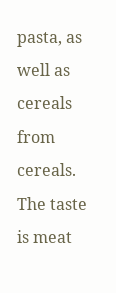pasta, as well as cereals from cereals. The taste is meat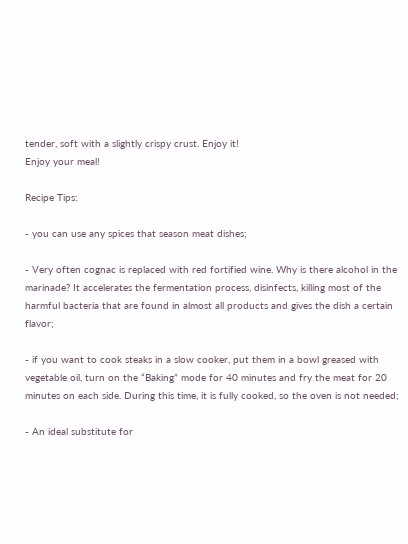tender, soft with a slightly crispy crust. Enjoy it!
Enjoy your meal!

Recipe Tips:

- you can use any spices that season meat dishes;

- Very often cognac is replaced with red fortified wine. Why is there alcohol in the marinade? It accelerates the fermentation process, disinfects, killing most of the harmful bacteria that are found in almost all products and gives the dish a certain flavor;

- if you want to cook steaks in a slow cooker, put them in a bowl greased with vegetable oil, turn on the “Baking” mode for 40 minutes and fry the meat for 20 minutes on each side. During this time, it is fully cooked, so the oven is not needed;

- An ideal substitute for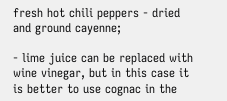fresh hot chili peppers - dried and ground cayenne;

- lime juice can be replaced with wine vinegar, but in this case it is better to use cognac in the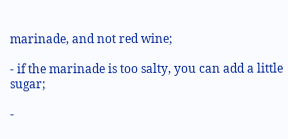marinade, and not red wine;

- if the marinade is too salty, you can add a little sugar;

-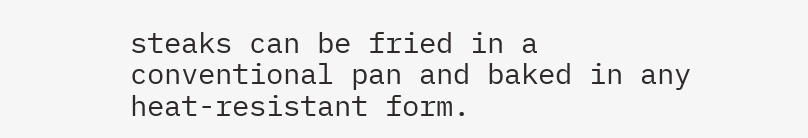steaks can be fried in a conventional pan and baked in any heat-resistant form.